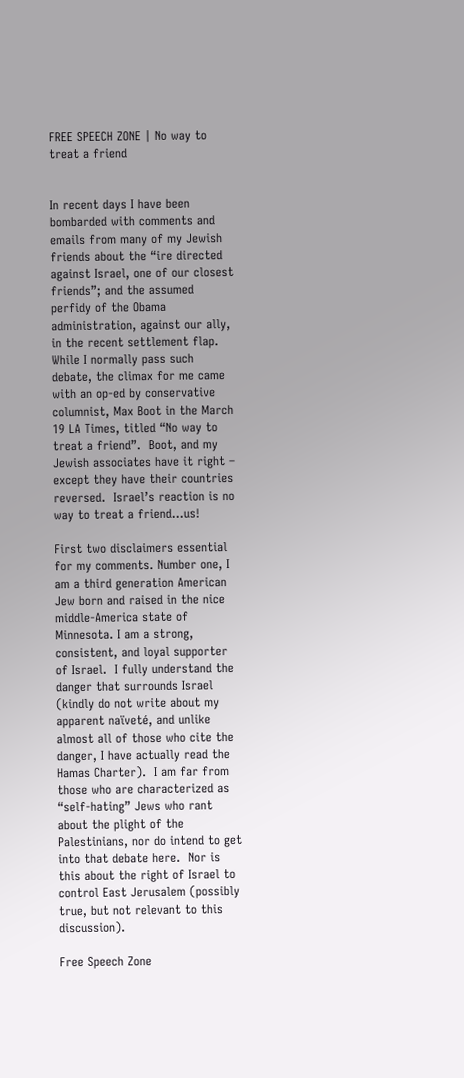FREE SPEECH ZONE | No way to treat a friend


In recent days I have been bombarded with comments and emails from many of my Jewish friends about the “ire directed against Israel, one of our closest friends”; and the assumed perfidy of the Obama administration, against our ally, in the recent settlement flap. While I normally pass such debate, the climax for me came with an op-ed by conservative columnist, Max Boot in the March 19 LA Times, titled “No way to treat a friend”.  Boot, and my Jewish associates have it right – except they have their countries reversed.  Israel’s reaction is no way to treat a friend…us!

First two disclaimers essential for my comments. Number one, I am a third generation American Jew born and raised in the nice middle-America state of Minnesota. I am a strong, consistent, and loyal supporter of Israel.  I fully understand the danger that surrounds Israel (kindly do not write about my apparent naïveté, and unlike almost all of those who cite the danger, I have actually read the Hamas Charter).  I am far from those who are characterized as “self-hating” Jews who rant about the plight of the Palestinians, nor do intend to get into that debate here.  Nor is this about the right of Israel to control East Jerusalem (possibly true, but not relevant to this discussion).

Free Speech Zone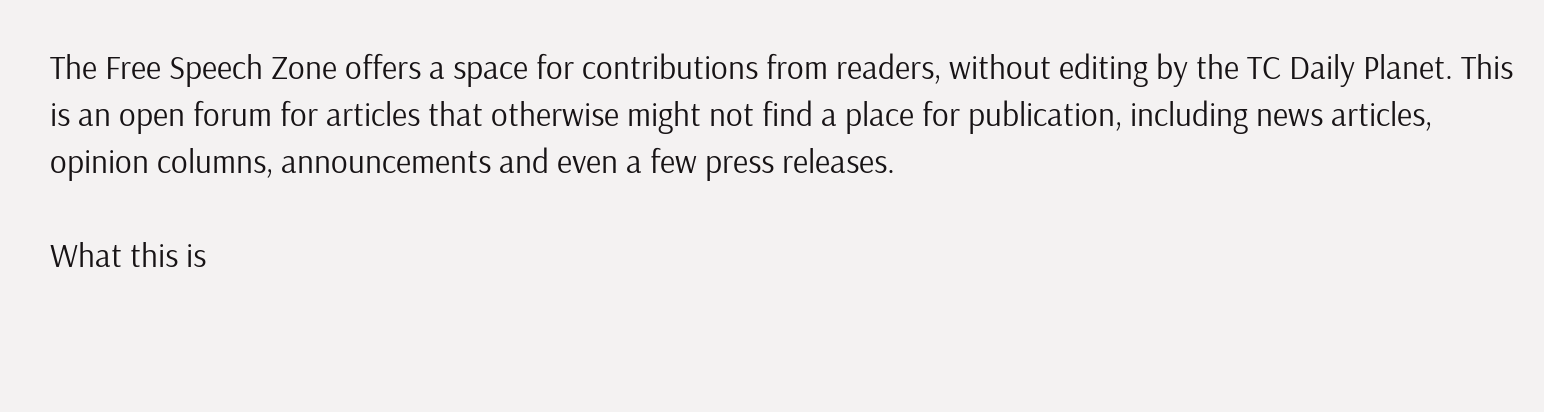The Free Speech Zone offers a space for contributions from readers, without editing by the TC Daily Planet. This is an open forum for articles that otherwise might not find a place for publication, including news articles, opinion columns, announcements and even a few press releases.

What this is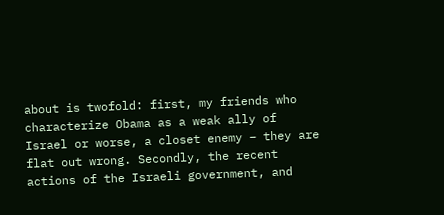about is twofold: first, my friends who characterize Obama as a weak ally of Israel or worse, a closet enemy – they are flat out wrong. Secondly, the recent actions of the Israeli government, and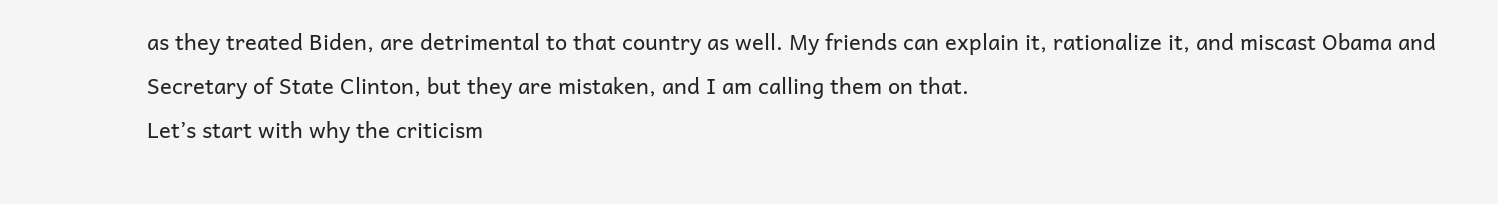as they treated Biden, are detrimental to that country as well. My friends can explain it, rationalize it, and miscast Obama and Secretary of State Clinton, but they are mistaken, and I am calling them on that.
Let’s start with why the criticism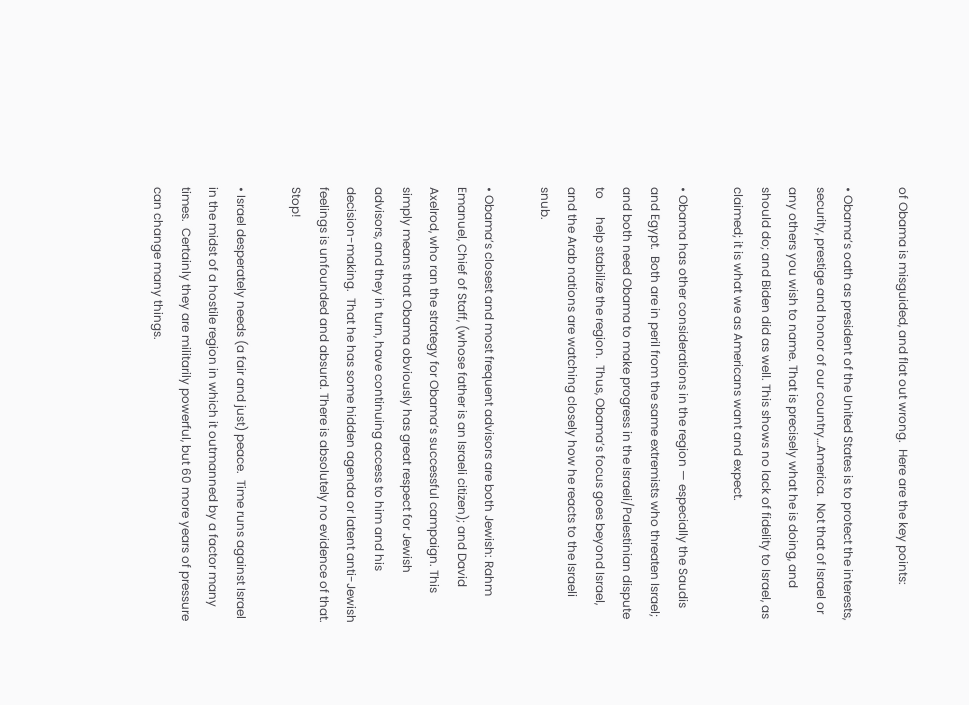of Obama is misguided, and flat out wrong.  Here are the key points:

• Obama’s oath as president of the United States is to protect the interests, security, prestige and honor of our country…America.  Not that of Israel or any others you wish to name. That is precisely what he is doing, and should do; and Biden did as well. This shows no lack of fidelity to Israel, as claimed; it is what we as Americans want and expect.

• Obama has other considerations in the region — especially the Saudis and Egypt.  Both are in peril from the same extremists who threaten Israel; and both need Obama to make progress in the Israeli/Palestinian dispute to      help stabilize the region.  Thus, Obama’s focus goes beyond Israel, and the Arab nations are watching closely how he reacts to the Israeli snub.

• Obama’s closest and most frequent advisors are both Jewish: Rahm Emanuel, Chief of Staff, (whose father is an Israeli citizen); and David Axelrod, who ran the strategy for Obama’s successful campaign. This simply means that Obama obviously has great respect for Jewish advisors, and they in turn, have continuing access to him and his decision-making.  That he has some hidden agenda or latent anti-Jewish feelings is unfounded and absurd. There is absolutely no evidence of that. Stop!

• Israel desperately needs (a fair and just) peace.  Time runs against Israel in the midst of a hostile region in which it outmanned by a factor many times.  Certainly they are militarily powerful, but 60 more years of pressure can change many things.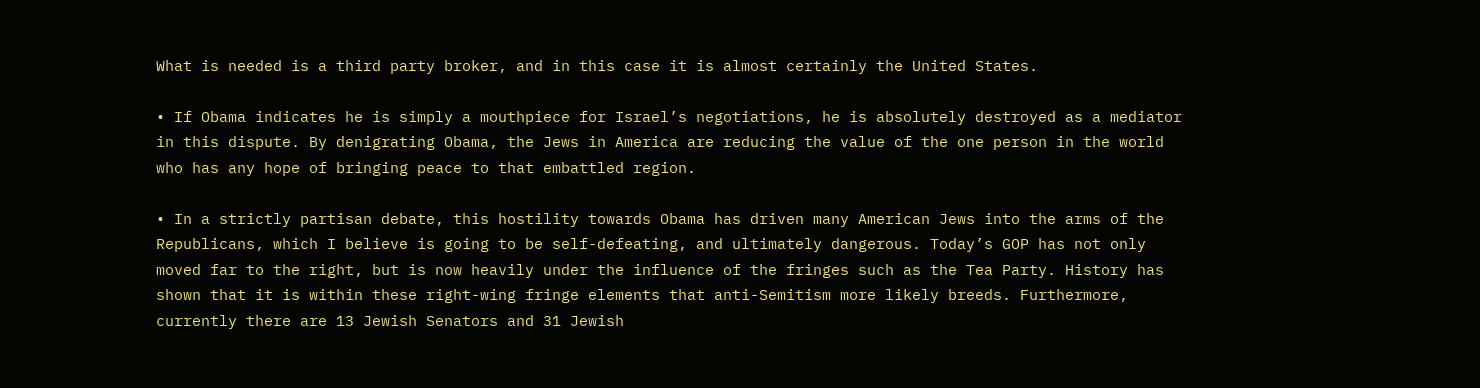What is needed is a third party broker, and in this case it is almost certainly the United States.

• If Obama indicates he is simply a mouthpiece for Israel’s negotiations, he is absolutely destroyed as a mediator in this dispute. By denigrating Obama, the Jews in America are reducing the value of the one person in the world who has any hope of bringing peace to that embattled region.

• In a strictly partisan debate, this hostility towards Obama has driven many American Jews into the arms of the Republicans, which I believe is going to be self-defeating, and ultimately dangerous. Today’s GOP has not only moved far to the right, but is now heavily under the influence of the fringes such as the Tea Party. History has shown that it is within these right-wing fringe elements that anti-Semitism more likely breeds. Furthermore,      currently there are 13 Jewish Senators and 31 Jewish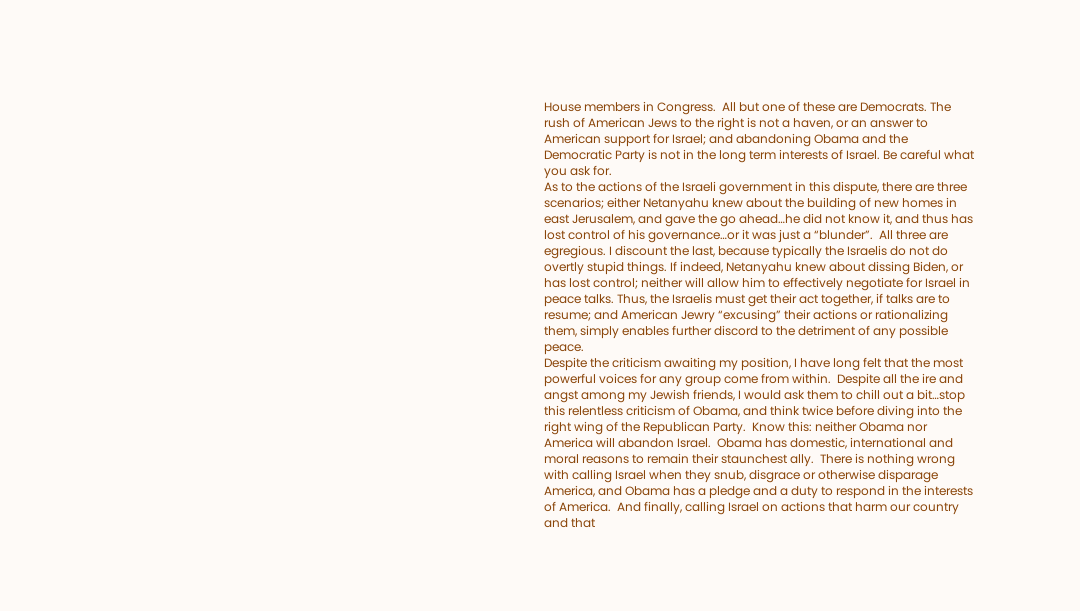House members in Congress.  All but one of these are Democrats. The rush of American Jews to the right is not a haven, or an answer to American support for Israel; and abandoning Obama and the Democratic Party is not in the long term interests of Israel. Be careful what you ask for.
As to the actions of the Israeli government in this dispute, there are three scenarios; either Netanyahu knew about the building of new homes in east Jerusalem, and gave the go ahead…he did not know it, and thus has lost control of his governance…or it was just a “blunder”.  All three are egregious. I discount the last, because typically the Israelis do not do overtly stupid things. If indeed, Netanyahu knew about dissing Biden, or has lost control; neither will allow him to effectively negotiate for Israel in peace talks. Thus, the Israelis must get their act together, if talks are to resume; and American Jewry “excusing” their actions or rationalizing them, simply enables further discord to the detriment of any possible peace.
Despite the criticism awaiting my position, I have long felt that the most powerful voices for any group come from within.  Despite all the ire and angst among my Jewish friends, I would ask them to chill out a bit…stop this relentless criticism of Obama, and think twice before diving into the right wing of the Republican Party.  Know this: neither Obama nor America will abandon Israel.  Obama has domestic, international and moral reasons to remain their staunchest ally.  There is nothing wrong with calling Israel when they snub, disgrace or otherwise disparage America, and Obama has a pledge and a duty to respond in the interests of America.  And finally, calling Israel on actions that harm our country and that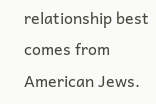relationship best comes from American Jews.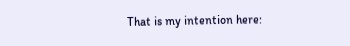That is my intention here: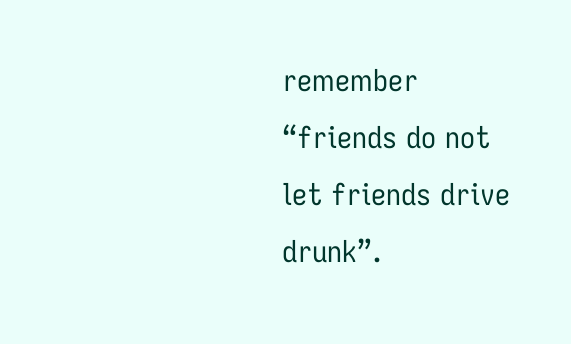remember “friends do not let friends drive drunk”.